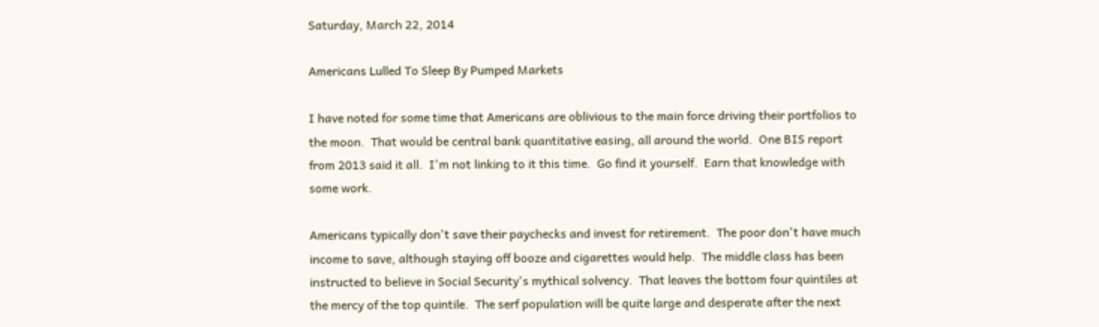Saturday, March 22, 2014

Americans Lulled To Sleep By Pumped Markets

I have noted for some time that Americans are oblivious to the main force driving their portfolios to the moon.  That would be central bank quantitative easing, all around the world.  One BIS report from 2013 said it all.  I'm not linking to it this time.  Go find it yourself.  Earn that knowledge with some work.

Americans typically don't save their paychecks and invest for retirement.  The poor don't have much income to save, although staying off booze and cigarettes would help.  The middle class has been instructed to believe in Social Security's mythical solvency.  That leaves the bottom four quintiles at the mercy of the top quintile.  The serf population will be quite large and desperate after the next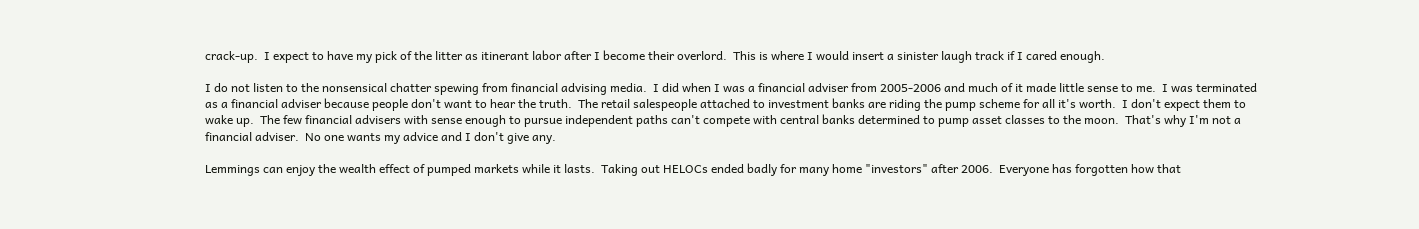crack-up.  I expect to have my pick of the litter as itinerant labor after I become their overlord.  This is where I would insert a sinister laugh track if I cared enough.

I do not listen to the nonsensical chatter spewing from financial advising media.  I did when I was a financial adviser from 2005-2006 and much of it made little sense to me.  I was terminated as a financial adviser because people don't want to hear the truth.  The retail salespeople attached to investment banks are riding the pump scheme for all it's worth.  I don't expect them to wake up.  The few financial advisers with sense enough to pursue independent paths can't compete with central banks determined to pump asset classes to the moon.  That's why I'm not a financial adviser.  No one wants my advice and I don't give any.

Lemmings can enjoy the wealth effect of pumped markets while it lasts.  Taking out HELOCs ended badly for many home "investors" after 2006.  Everyone has forgotten how that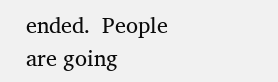ended.  People are going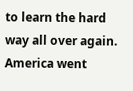to learn the hard way all over again.  America went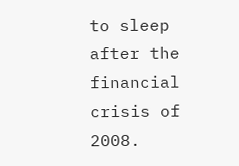to sleep after the financial crisis of 2008.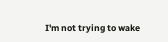I'm not trying to wake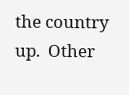the country up.  Other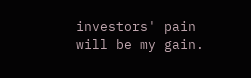investors' pain will be my gain.